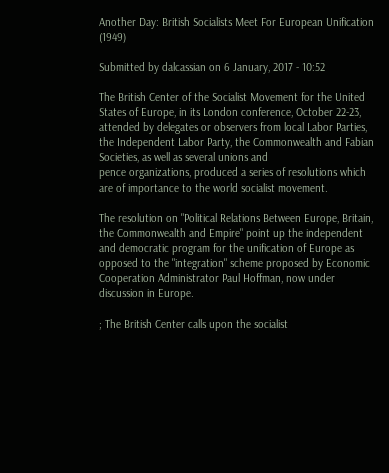Another Day: British Socialists Meet For European Unification (1949)

Submitted by dalcassian on 6 January, 2017 - 10:52

The British Center of the Socialist Movement for the United States of Europe, in its London conference, October 22-23, attended by delegates or observers from local Labor Parties, the Independent Labor Party, the Commonwealth and Fabian Societies, as well as several unions and
pence organizations, produced a series of resolutions which are of importance to the world socialist movement.

The resolution on "Political Relations Between Europe, Britain, the Commonwealth and Empire" point up the independent and democratic program for the unification of Europe as opposed to the "integration" scheme proposed by Economic Cooperation Administrator Paul Hoffman, now under discussion in Europe.

; The British Center calls upon the socialist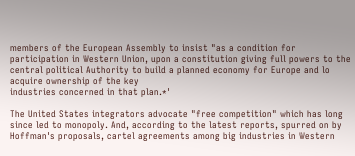members of the European Assembly to insist "as a condition for participation in Western Union, upon a constitution giving full powers to the central political Authority to build a planned economy for Europe and lo acquire ownership of the key
industries concerned in that plan.*'

The United States integrators advocate "free competition" which has long since led to monopoly. And, according to the latest reports, spurred on by Hoffman's proposals, cartel agreements among big industries in Western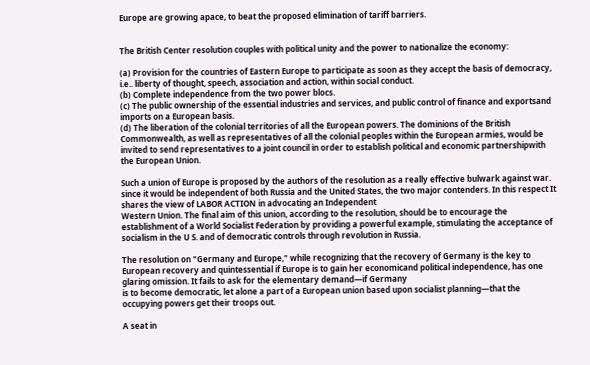Europe are growing apace, to beat the proposed elimination of tariff barriers.


The British Center resolution couples with political unity and the power to nationalize the economy:

(a) Provision for the countries of Eastern Europe to participate as soon as they accept the basis of democracy, i.e.. liberty of thought, speech, association and action, within social conduct.
(b) Complete independence from the two power blocs.
(c) The public ownership of the essential industries and services, and public control of finance and exportsand imports on a European basis.
(d) The liberation of the colonial territories of all the European powers. The dominions of the British Commonwealth, as well as representatives of all the colonial peoples within the European armies, would be invited to send representatives to a joint council in order to establish political and economic partnershipwith the European Union.

Such a union of Europe is proposed by the authors of the resolution as a really effective bulwark against war. since it would be independent of both Russia and the United States, the two major contenders. In this respect It shares the view of LABOR ACTION in advocating an Independent
Western Union. The final aim of this union, according to the resolution, should be to encourage the establishment of a World Socialist Federation by providing a powerful example, stimulating the acceptance of socialism in the U S. and of democratic controls through revolution in Russia.

The resolution on "Germany and Europe," while recognizing that the recovery of Germany is the key to European recovery and quintessential if Europe is to gain her economicand political independence, has one glaring omission. It fails to ask for the elementary demand—if Germany
is to become democratic, let alone a part of a European union based upon socialist planning—that the occupying powers get their troops out.

A seat in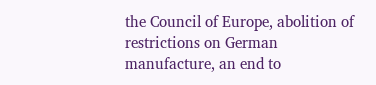the Council of Europe, abolition of restrictions on German manufacture, an end to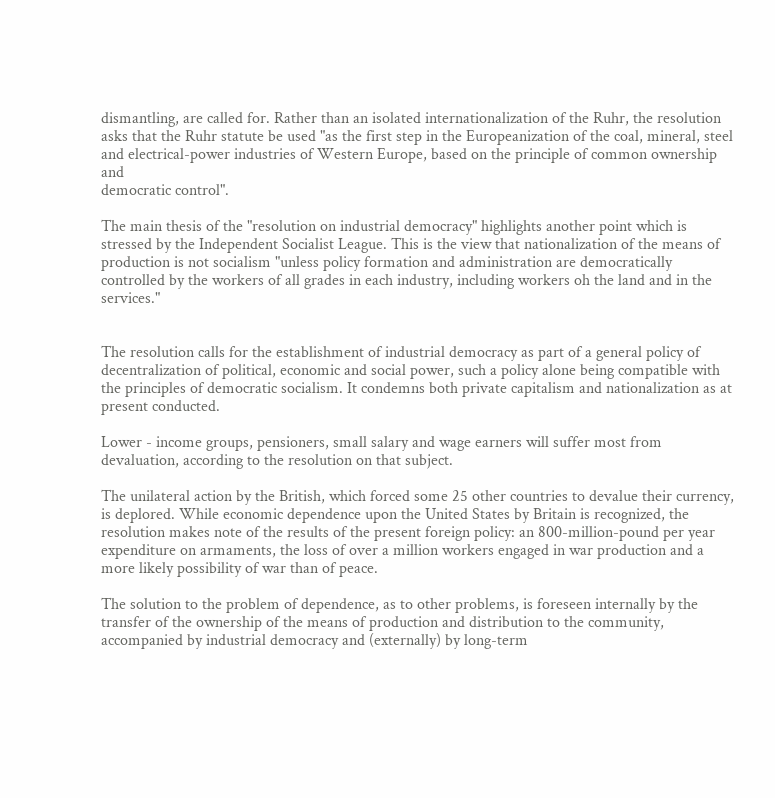dismantling, are called for. Rather than an isolated internationalization of the Ruhr, the resolution asks that the Ruhr statute be used "as the first step in the Europeanization of the coal, mineral, steel and electrical-power industries of Western Europe, based on the principle of common ownership and
democratic control".

The main thesis of the "resolution on industrial democracy" highlights another point which is stressed by the Independent Socialist League. This is the view that nationalization of the means of production is not socialism "unless policy formation and administration are democratically controlled by the workers of all grades in each industry, including workers oh the land and in the services."


The resolution calls for the establishment of industrial democracy as part of a general policy of decentralization of political, economic and social power, such a policy alone being compatible with the principles of democratic socialism. It condemns both private capitalism and nationalization as at present conducted.

Lower - income groups, pensioners, small salary and wage earners will suffer most from devaluation, according to the resolution on that subject.

The unilateral action by the British, which forced some 25 other countries to devalue their currency, is deplored. While economic dependence upon the United States by Britain is recognized, the resolution makes note of the results of the present foreign policy: an 800-million-pound per year
expenditure on armaments, the loss of over a million workers engaged in war production and a more likely possibility of war than of peace.

The solution to the problem of dependence, as to other problems, is foreseen internally by the transfer of the ownership of the means of production and distribution to the community, accompanied by industrial democracy and (externally) by long-term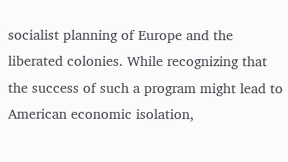socialist planning of Europe and the liberated colonies. While recognizing that the success of such a program might lead to American economic isolation,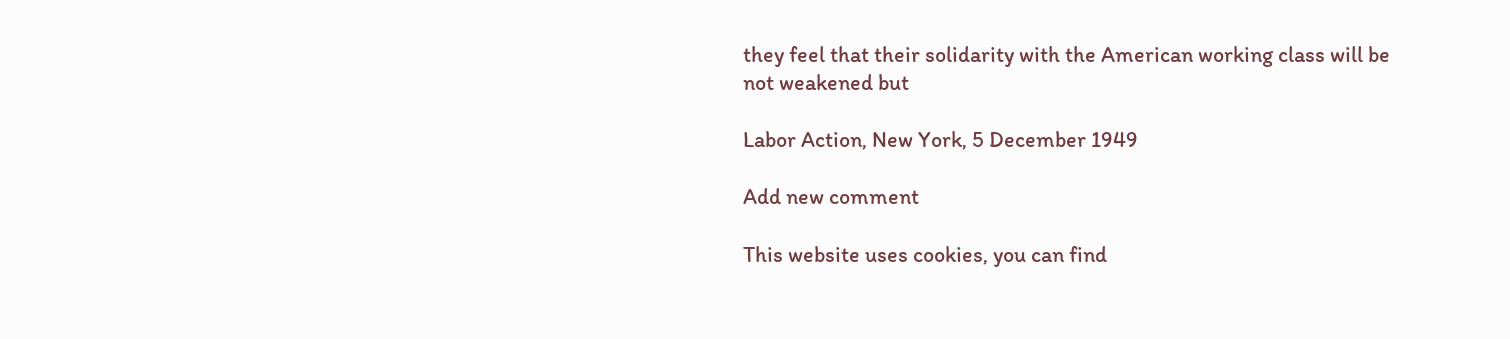they feel that their solidarity with the American working class will be not weakened but

Labor Action, New York, 5 December 1949

Add new comment

This website uses cookies, you can find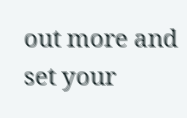out more and set your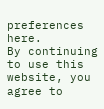preferences here.
By continuing to use this website, you agree to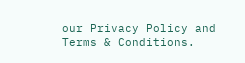our Privacy Policy and Terms & Conditions.